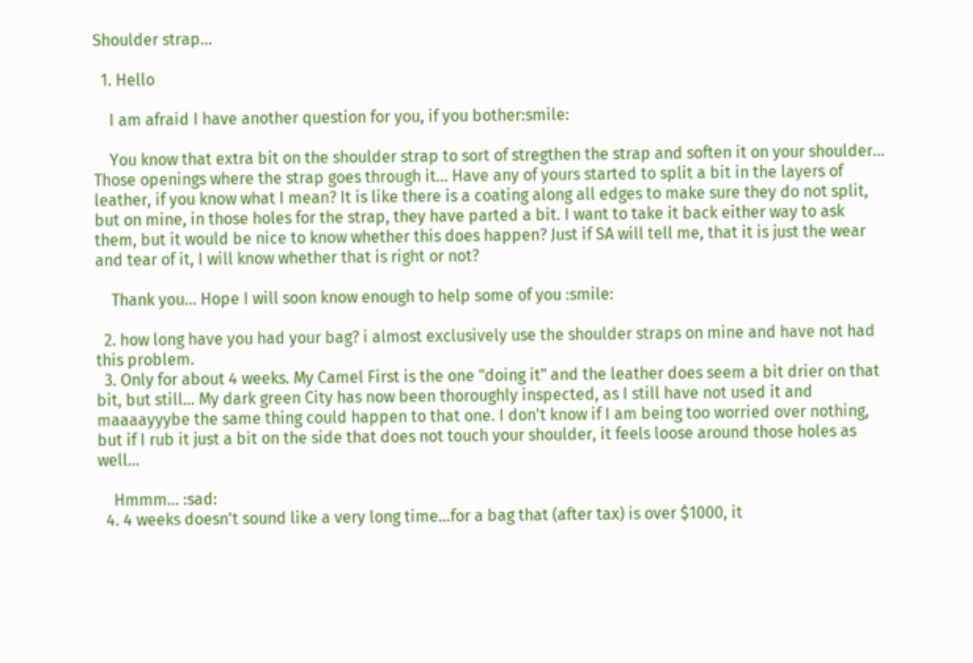Shoulder strap...

  1. Hello

    I am afraid I have another question for you, if you bother:smile:

    You know that extra bit on the shoulder strap to sort of stregthen the strap and soften it on your shoulder... Those openings where the strap goes through it... Have any of yours started to split a bit in the layers of leather, if you know what I mean? It is like there is a coating along all edges to make sure they do not split, but on mine, in those holes for the strap, they have parted a bit. I want to take it back either way to ask them, but it would be nice to know whether this does happen? Just if SA will tell me, that it is just the wear and tear of it, I will know whether that is right or not?

    Thank you... Hope I will soon know enough to help some of you :smile:

  2. how long have you had your bag? i almost exclusively use the shoulder straps on mine and have not had this problem.
  3. Only for about 4 weeks. My Camel First is the one "doing it" and the leather does seem a bit drier on that bit, but still... My dark green City has now been thoroughly inspected, as I still have not used it and maaaayyybe the same thing could happen to that one. I don't know if I am being too worried over nothing, but if I rub it just a bit on the side that does not touch your shoulder, it feels loose around those holes as well...

    Hmmm... :sad:
  4. 4 weeks doesn't sound like a very long time...for a bag that (after tax) is over $1000, it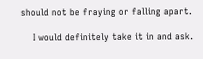should not be fraying or falling apart.

    I would definitely take it in and ask.